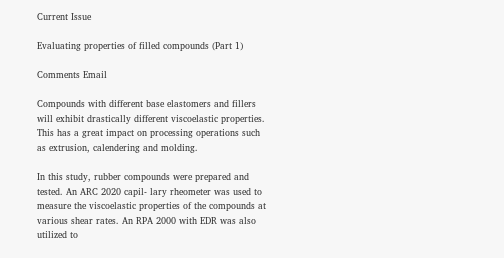Current Issue

Evaluating properties of filled compounds (Part 1)

Comments Email

Compounds with different base elastomers and fillers will exhibit drastically different viscoelastic properties. This has a great impact on processing operations such as extrusion, calendering and molding.

In this study, rubber compounds were prepared and tested. An ARC 2020 capil- lary rheometer was used to measure the viscoelastic properties of the compounds at various shear rates. An RPA 2000 with EDR was also utilized to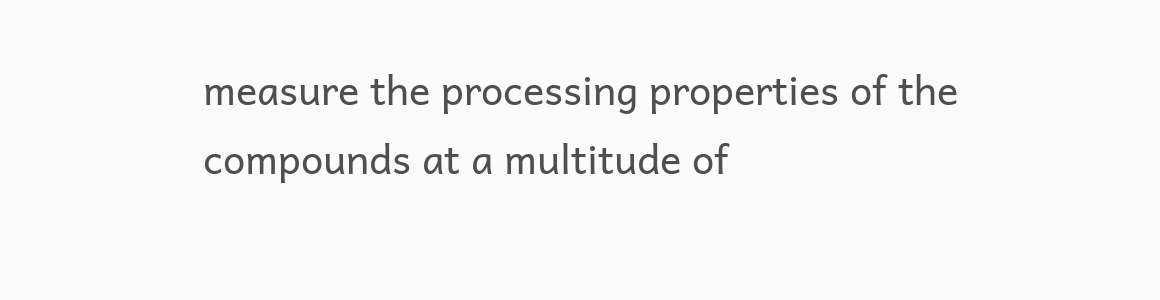measure the processing properties of the compounds at a multitude of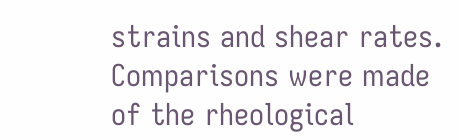strains and shear rates. Comparisons were made of the rheological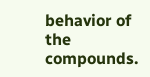behavior of the compounds.